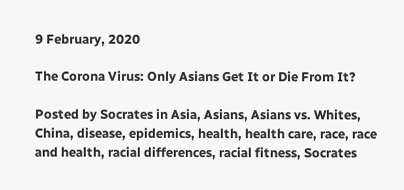9 February, 2020

The Corona Virus: Only Asians Get It or Die From It?

Posted by Socrates in Asia, Asians, Asians vs. Whites, China, disease, epidemics, health, health care, race, race and health, racial differences, racial fitness, Socrates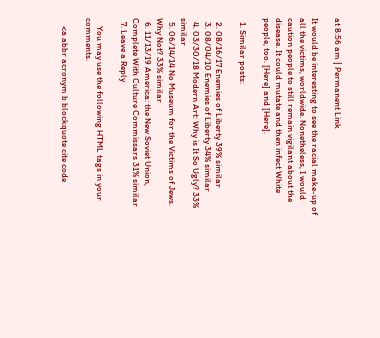at 8:56 am | Permanent Link

It would be interesting to see the racial make-up of all the victims, worldwide. Nonetheless, I would caution people to still remain vigilant about the disease. It could mutate and then infect White people, too. [Here] and [Here].

  1. Similar posts:

  2. 08/16/17 Enemies of Liberty 39% similar
  3. 08/04/10 Enemies of Liberty 34% similar
  4. 03/30/18 Modern Art: Why is It So Ugly? 33% similar
  5. 06/14/14 No Museum for the Victims of Jews. Why Not? 33% similar
  6. 11/13/19 America: the New Soviet Union, Complete With Culture Commissars 31% similar
  7. Leave a Reply

    You may use the following HTML tags in your comments.

    <a abbr acronym b blockquote cite code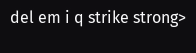del em i q strike strong>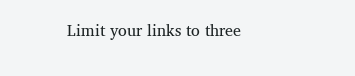Limit your links to three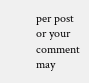per post or your comment may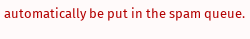automatically be put in the spam queue.